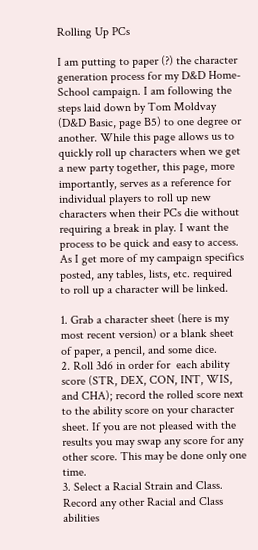Rolling Up PCs

I am putting to paper (?) the character generation process for my D&D Home-School campaign. I am following the steps laid down by Tom Moldvay (D&D Basic, page B5) to one degree or another. While this page allows us to quickly roll up characters when we get a new party together, this page, more importantly, serves as a reference for individual players to roll up new characters when their PCs die without requiring a break in play. I want the process to be quick and easy to access. As I get more of my campaign specifics posted, any tables, lists, etc. required to roll up a character will be linked.

1. Grab a character sheet (here is my most recent version) or a blank sheet of paper, a pencil, and some dice.
2. Roll 3d6 in order for  each ability score (STR, DEX, CON, INT, WIS, and CHA); record the rolled score next to the ability score on your character sheet. If you are not pleased with the results you may swap any score for any other score. This may be done only one time.
3. Select a Racial Strain and Class. Record any other Racial and Class abilities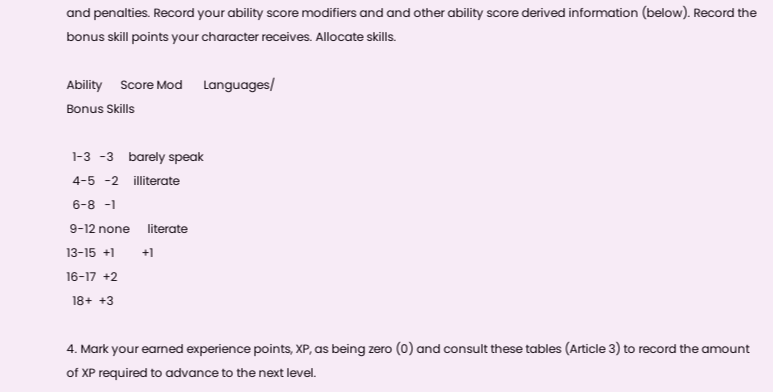and penalties. Record your ability score modifiers and and other ability score derived information (below). Record the bonus skill points your character receives. Allocate skills.

Ability      Score Mod       Languages/
Bonus Skills

  1-3   -3     barely speak
  4-5   -2     illiterate
  6-8   -1
 9-12 none      literate
13-15  +1         +1
16-17  +2
  18+  +3

4. Mark your earned experience points, XP, as being zero (0) and consult these tables (Article 3) to record the amount of XP required to advance to the next level.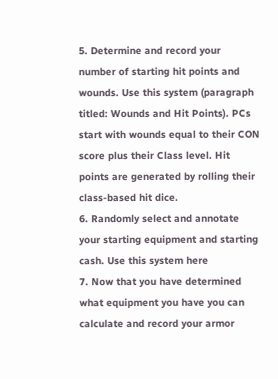5. Determine and record your number of starting hit points and wounds. Use this system (paragraph titled: Wounds and Hit Points). PCs start with wounds equal to their CON score plus their Class level. Hit points are generated by rolling their class-based hit dice.
6. Randomly select and annotate your starting equipment and starting cash. Use this system here
7. Now that you have determined what equipment you have you can calculate and record your armor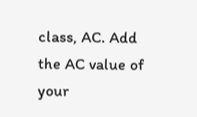class, AC. Add the AC value of your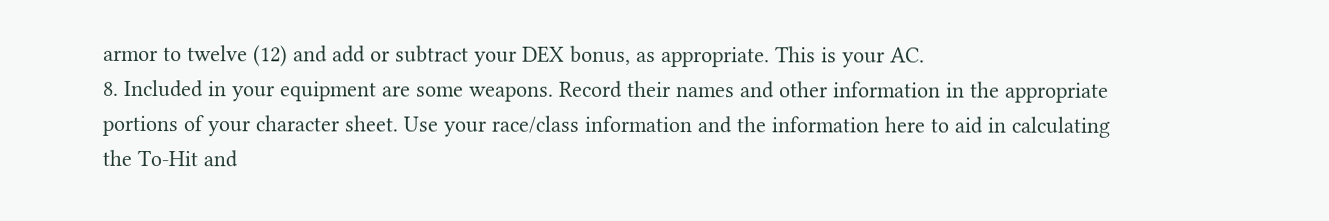armor to twelve (12) and add or subtract your DEX bonus, as appropriate. This is your AC.
8. Included in your equipment are some weapons. Record their names and other information in the appropriate portions of your character sheet. Use your race/class information and the information here to aid in calculating the To-Hit and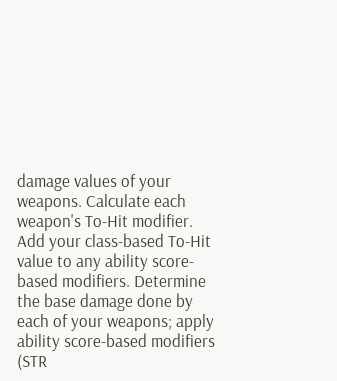damage values of your weapons. Calculate each weapon's To-Hit modifier. Add your class-based To-Hit value to any ability score-based modifiers. Determine the base damage done by each of your weapons; apply ability score-based modifiers (STR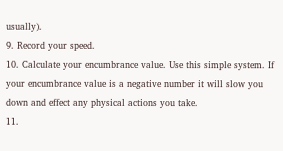usually).
9. Record your speed.
10. Calculate your encumbrance value. Use this simple system. If your encumbrance value is a negative number it will slow you down and effect any physical actions you take.
11.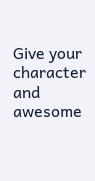Give your character and awesome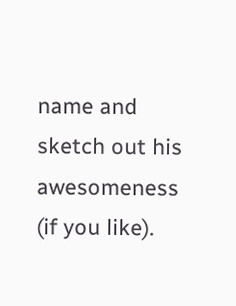name and sketch out his awesomeness (if you like).